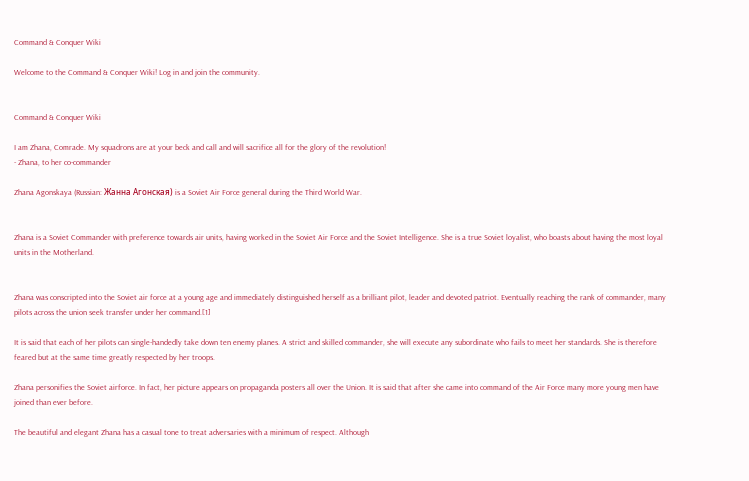Command & Conquer Wiki

Welcome to the Command & Conquer Wiki! Log in and join the community.


Command & Conquer Wiki

I am Zhana, Comrade. My squadrons are at your beck and call and will sacrifice all for the glory of the revolution!
- Zhana, to her co-commander

Zhana Agonskaya (Russian: Жанна Агонская) is a Soviet Air Force general during the Third World War.


Zhana is a Soviet Commander with preference towards air units, having worked in the Soviet Air Force and the Soviet Intelligence. She is a true Soviet loyalist, who boasts about having the most loyal units in the Motherland.


Zhana was conscripted into the Soviet air force at a young age and immediately distinguished herself as a brilliant pilot, leader and devoted patriot. Eventually reaching the rank of commander, many pilots across the union seek transfer under her command.[1]

It is said that each of her pilots can single-handedly take down ten enemy planes. A strict and skilled commander, she will execute any subordinate who fails to meet her standards. She is therefore feared but at the same time greatly respected by her troops.

Zhana personifies the Soviet airforce. In fact, her picture appears on propaganda posters all over the Union. It is said that after she came into command of the Air Force many more young men have joined than ever before.

The beautiful and elegant Zhana has a casual tone to treat adversaries with a minimum of respect. Although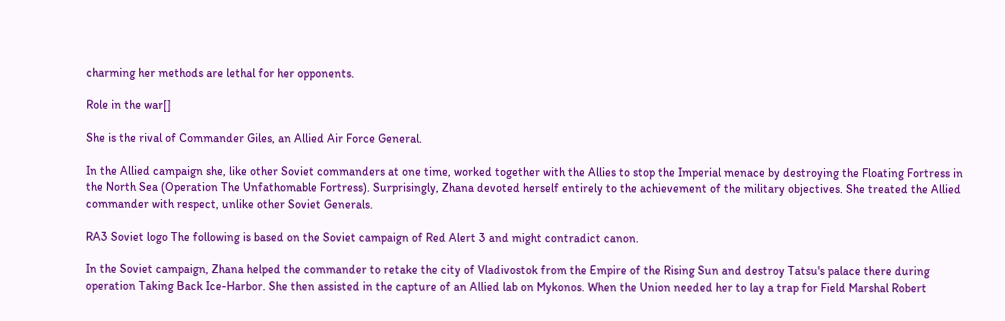charming her methods are lethal for her opponents.

Role in the war[]

She is the rival of Commander Giles, an Allied Air Force General.

In the Allied campaign she, like other Soviet commanders at one time, worked together with the Allies to stop the Imperial menace by destroying the Floating Fortress in the North Sea (Operation The Unfathomable Fortress). Surprisingly, Zhana devoted herself entirely to the achievement of the military objectives. She treated the Allied commander with respect, unlike other Soviet Generals.

RA3 Soviet logo The following is based on the Soviet campaign of Red Alert 3 and might contradict canon.

In the Soviet campaign, Zhana helped the commander to retake the city of Vladivostok from the Empire of the Rising Sun and destroy Tatsu's palace there during operation Taking Back Ice-Harbor. She then assisted in the capture of an Allied lab on Mykonos. When the Union needed her to lay a trap for Field Marshal Robert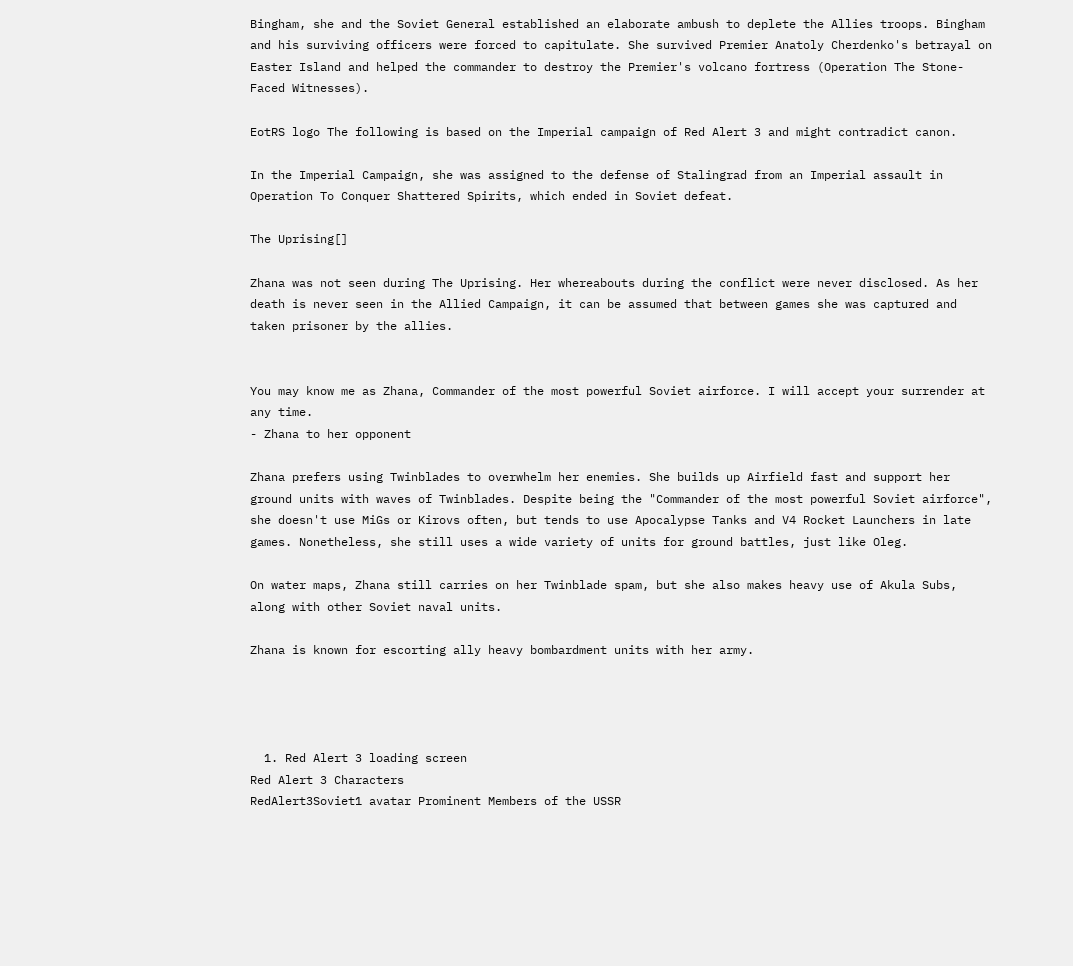Bingham, she and the Soviet General established an elaborate ambush to deplete the Allies troops. Bingham and his surviving officers were forced to capitulate. She survived Premier Anatoly Cherdenko's betrayal on Easter Island and helped the commander to destroy the Premier's volcano fortress (Operation The Stone-Faced Witnesses).

EotRS logo The following is based on the Imperial campaign of Red Alert 3 and might contradict canon.

In the Imperial Campaign, she was assigned to the defense of Stalingrad from an Imperial assault in Operation To Conquer Shattered Spirits, which ended in Soviet defeat.

The Uprising[]

Zhana was not seen during The Uprising. Her whereabouts during the conflict were never disclosed. As her death is never seen in the Allied Campaign, it can be assumed that between games she was captured and taken prisoner by the allies.


You may know me as Zhana, Commander of the most powerful Soviet airforce. I will accept your surrender at any time.
- Zhana to her opponent

Zhana prefers using Twinblades to overwhelm her enemies. She builds up Airfield fast and support her ground units with waves of Twinblades. Despite being the "Commander of the most powerful Soviet airforce", she doesn't use MiGs or Kirovs often, but tends to use Apocalypse Tanks and V4 Rocket Launchers in late games. Nonetheless, she still uses a wide variety of units for ground battles, just like Oleg.

On water maps, Zhana still carries on her Twinblade spam, but she also makes heavy use of Akula Subs, along with other Soviet naval units.

Zhana is known for escorting ally heavy bombardment units with her army.




  1. Red Alert 3 loading screen
Red Alert 3 Characters
RedAlert3Soviet1 avatar Prominent Members of the USSR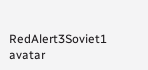RedAlert3Soviet1 avatar